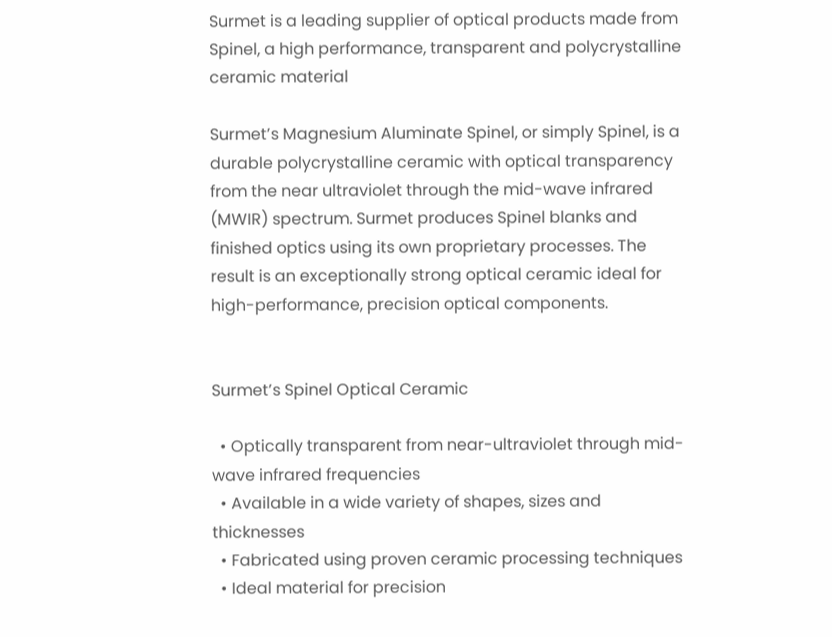Surmet is a leading supplier of optical products made from Spinel, a high performance, transparent and polycrystalline ceramic material

Surmet’s Magnesium Aluminate Spinel, or simply Spinel, is a durable polycrystalline ceramic with optical transparency from the near ultraviolet through the mid-wave infrared (MWIR) spectrum. Surmet produces Spinel blanks and finished optics using its own proprietary processes. The result is an exceptionally strong optical ceramic ideal for high-performance, precision optical components.


Surmet’s Spinel Optical Ceramic

  • Optically transparent from near-ultraviolet through mid-wave infrared frequencies
  • Available in a wide variety of shapes, sizes and thicknesses
  • Fabricated using proven ceramic processing techniques
  • Ideal material for precision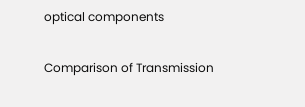optical components

Comparison of Transmission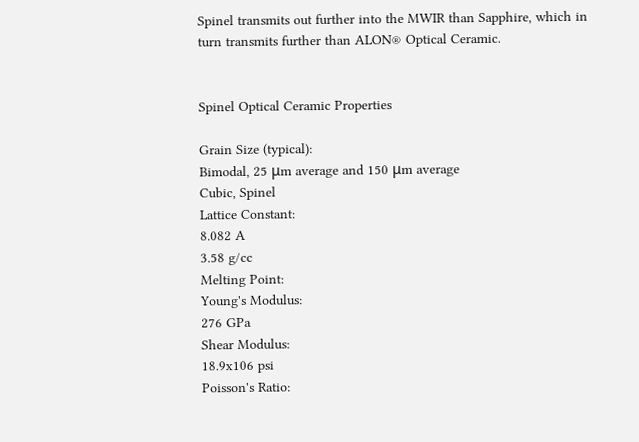Spinel transmits out further into the MWIR than Sapphire, which in turn transmits further than ALON® Optical Ceramic.


Spinel Optical Ceramic Properties

Grain Size (typical):
Bimodal, 25 μm average and 150 μm average
Cubic, Spinel
Lattice Constant:
8.082 A
3.58 g/cc
Melting Point:
Young's Modulus:
276 GPa
Shear Modulus:
18.9x106 psi
Poisson's Ratio: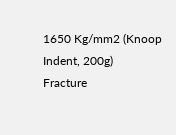1650 Kg/mm2 (Knoop Indent, 200g)
Fracture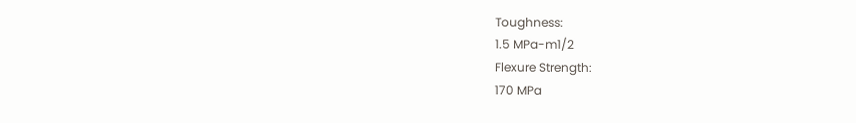Toughness:
1.5 MPa-m1/2
Flexure Strength:
170 MPa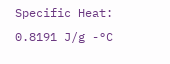Specific Heat:
0.8191 J/g -°C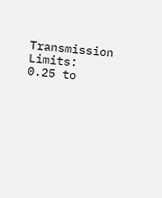Transmission Limits:
0.25 to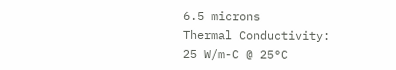6.5 microns
Thermal Conductivity:
25 W/m-C @ 25°C